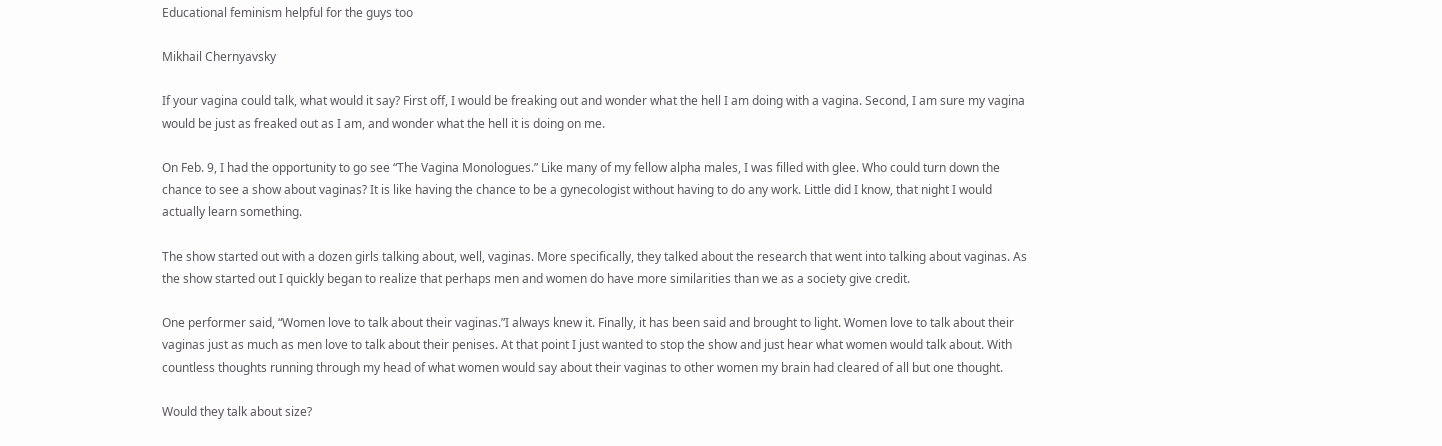Educational feminism helpful for the guys too

Mikhail Chernyavsky

If your vagina could talk, what would it say? First off, I would be freaking out and wonder what the hell I am doing with a vagina. Second, I am sure my vagina would be just as freaked out as I am, and wonder what the hell it is doing on me.

On Feb. 9, I had the opportunity to go see “The Vagina Monologues.” Like many of my fellow alpha males, I was filled with glee. Who could turn down the chance to see a show about vaginas? It is like having the chance to be a gynecologist without having to do any work. Little did I know, that night I would actually learn something.

The show started out with a dozen girls talking about, well, vaginas. More specifically, they talked about the research that went into talking about vaginas. As the show started out I quickly began to realize that perhaps men and women do have more similarities than we as a society give credit.

One performer said, “Women love to talk about their vaginas.”I always knew it. Finally, it has been said and brought to light. Women love to talk about their vaginas just as much as men love to talk about their penises. At that point I just wanted to stop the show and just hear what women would talk about. With countless thoughts running through my head of what women would say about their vaginas to other women my brain had cleared of all but one thought.

Would they talk about size?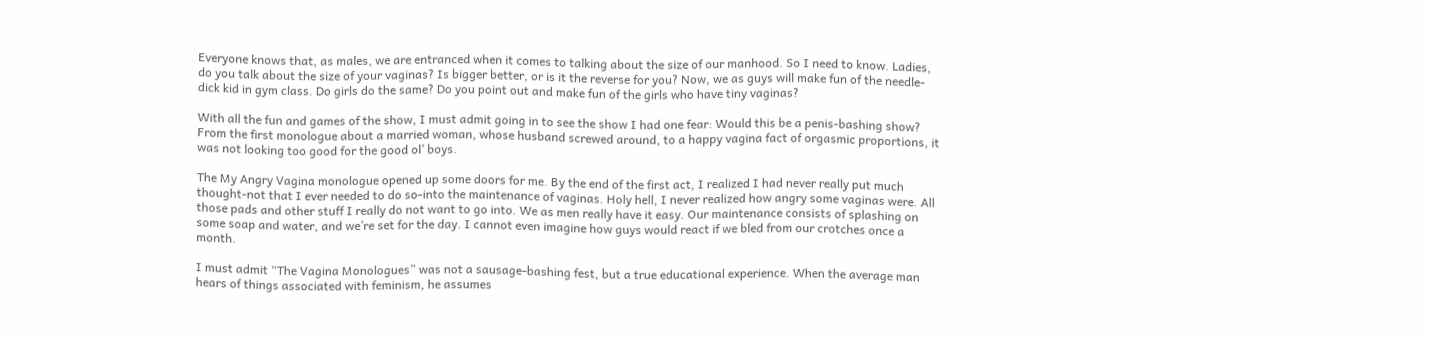Everyone knows that, as males, we are entranced when it comes to talking about the size of our manhood. So I need to know. Ladies, do you talk about the size of your vaginas? Is bigger better, or is it the reverse for you? Now, we as guys will make fun of the needle-dick kid in gym class. Do girls do the same? Do you point out and make fun of the girls who have tiny vaginas?

With all the fun and games of the show, I must admit going in to see the show I had one fear: Would this be a penis-bashing show? From the first monologue about a married woman, whose husband screwed around, to a happy vagina fact of orgasmic proportions, it was not looking too good for the good ol’ boys.

The My Angry Vagina monologue opened up some doors for me. By the end of the first act, I realized I had never really put much thought-not that I ever needed to do so-into the maintenance of vaginas. Holy hell, I never realized how angry some vaginas were. All those pads and other stuff I really do not want to go into. We as men really have it easy. Our maintenance consists of splashing on some soap and water, and we’re set for the day. I cannot even imagine how guys would react if we bled from our crotches once a month.

I must admit “The Vagina Monologues” was not a sausage-bashing fest, but a true educational experience. When the average man hears of things associated with feminism, he assumes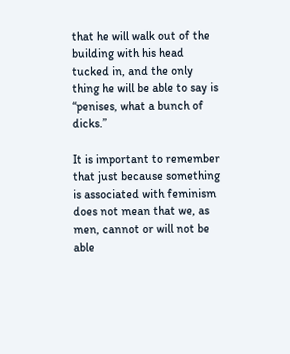that he will walk out of the building with his head tucked in, and the only thing he will be able to say is “penises, what a bunch of dicks.”

It is important to remember that just because something is associated with feminism does not mean that we, as men, cannot or will not be able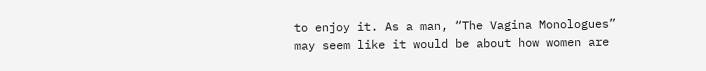to enjoy it. As a man, “The Vagina Monologues” may seem like it would be about how women are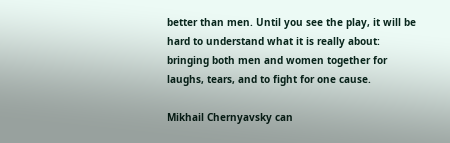better than men. Until you see the play, it will be hard to understand what it is really about: bringing both men and women together for laughs, tears, and to fight for one cause.

Mikhail Chernyavsky can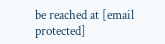be reached at [email protected]